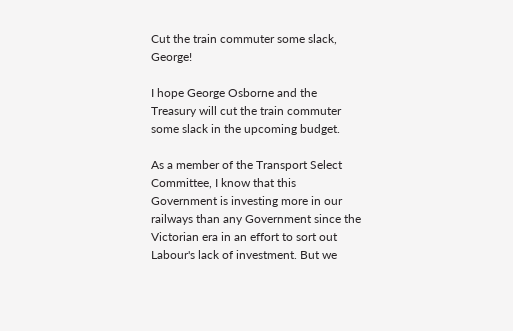Cut the train commuter some slack, George!

I hope George Osborne and the Treasury will cut the train commuter some slack in the upcoming budget.

As a member of the Transport Select Committee, I know that this Government is investing more in our railways than any Government since the Victorian era in an effort to sort out Labour's lack of investment. But we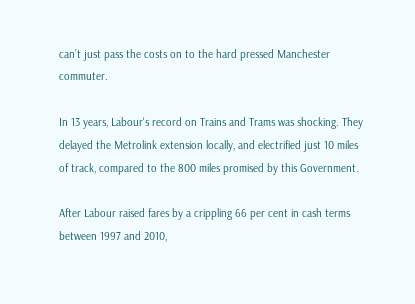can’t just pass the costs on to the hard pressed Manchester commuter.

In 13 years, Labour's record on Trains and Trams was shocking. They delayed the Metrolink extension locally, and electrified just 10 miles of track, compared to the 800 miles promised by this Government.

After Labour raised fares by a crippling 66 per cent in cash terms between 1997 and 2010,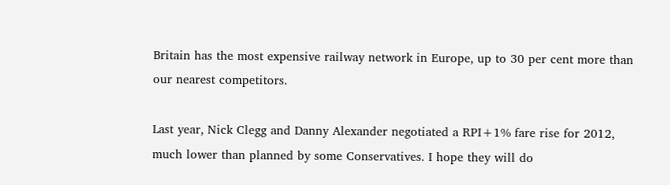Britain has the most expensive railway network in Europe, up to 30 per cent more than our nearest competitors.

Last year, Nick Clegg and Danny Alexander negotiated a RPI+1% fare rise for 2012, much lower than planned by some Conservatives. I hope they will do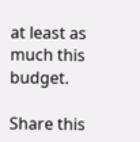at least as much this budget.

Share this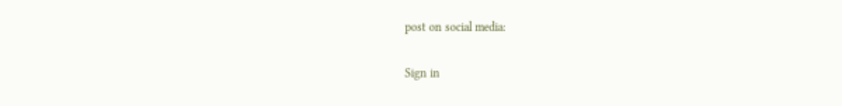post on social media:

Sign in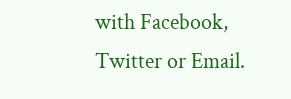with Facebook, Twitter or Email.